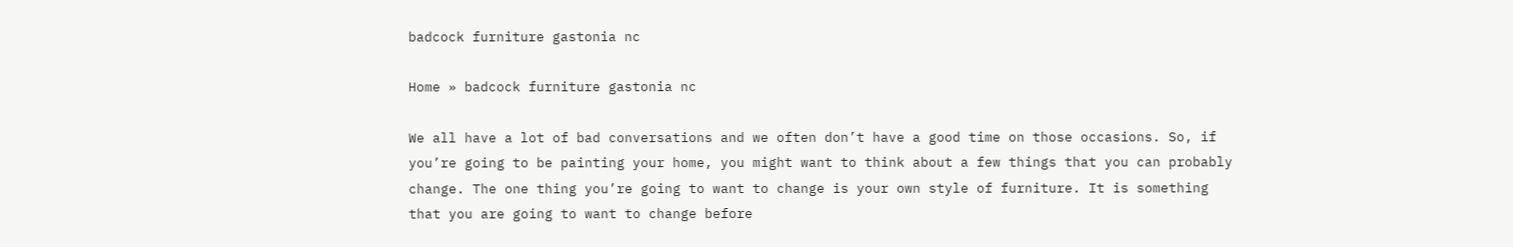badcock furniture gastonia nc

Home » badcock furniture gastonia nc

We all have a lot of bad conversations and we often don’t have a good time on those occasions. So, if you’re going to be painting your home, you might want to think about a few things that you can probably change. The one thing you’re going to want to change is your own style of furniture. It is something that you are going to want to change before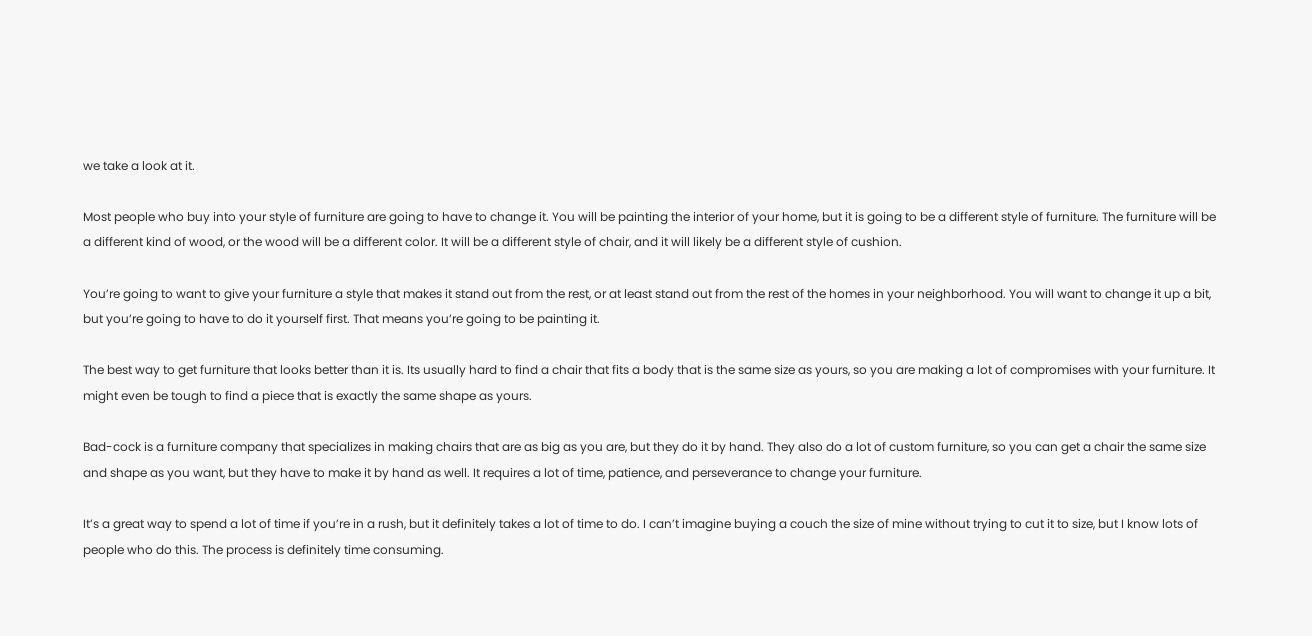we take a look at it.

Most people who buy into your style of furniture are going to have to change it. You will be painting the interior of your home, but it is going to be a different style of furniture. The furniture will be a different kind of wood, or the wood will be a different color. It will be a different style of chair, and it will likely be a different style of cushion.

You’re going to want to give your furniture a style that makes it stand out from the rest, or at least stand out from the rest of the homes in your neighborhood. You will want to change it up a bit, but you’re going to have to do it yourself first. That means you’re going to be painting it.

The best way to get furniture that looks better than it is. Its usually hard to find a chair that fits a body that is the same size as yours, so you are making a lot of compromises with your furniture. It might even be tough to find a piece that is exactly the same shape as yours.

Bad-cock is a furniture company that specializes in making chairs that are as big as you are, but they do it by hand. They also do a lot of custom furniture, so you can get a chair the same size and shape as you want, but they have to make it by hand as well. It requires a lot of time, patience, and perseverance to change your furniture.

It’s a great way to spend a lot of time if you’re in a rush, but it definitely takes a lot of time to do. I can’t imagine buying a couch the size of mine without trying to cut it to size, but I know lots of people who do this. The process is definitely time consuming.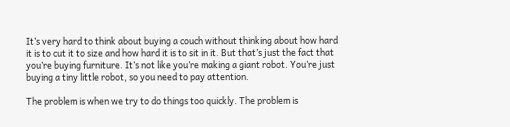It’s very hard to think about buying a couch without thinking about how hard it is to cut it to size and how hard it is to sit in it. But that’s just the fact that you’re buying furniture. It’s not like you’re making a giant robot. You’re just buying a tiny little robot, so you need to pay attention.

The problem is when we try to do things too quickly. The problem is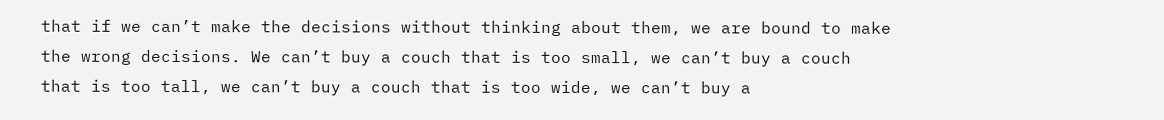that if we can’t make the decisions without thinking about them, we are bound to make the wrong decisions. We can’t buy a couch that is too small, we can’t buy a couch that is too tall, we can’t buy a couch that is too wide, we can’t buy a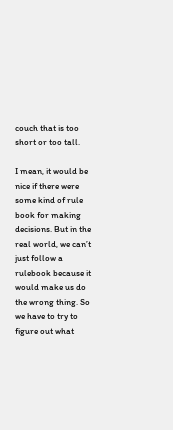couch that is too short or too tall.

I mean, it would be nice if there were some kind of rule book for making decisions. But in the real world, we can’t just follow a rulebook because it would make us do the wrong thing. So we have to try to figure out what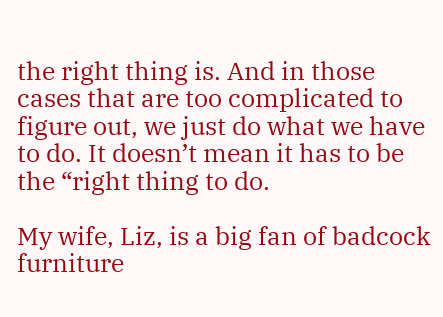the right thing is. And in those cases that are too complicated to figure out, we just do what we have to do. It doesn’t mean it has to be the “right thing to do.

My wife, Liz, is a big fan of badcock furniture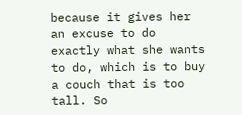because it gives her an excuse to do exactly what she wants to do, which is to buy a couch that is too tall. So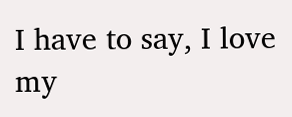I have to say, I love my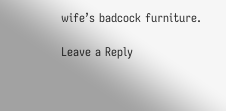wife’s badcock furniture.

Leave a Reply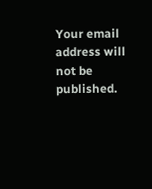Your email address will not be published.